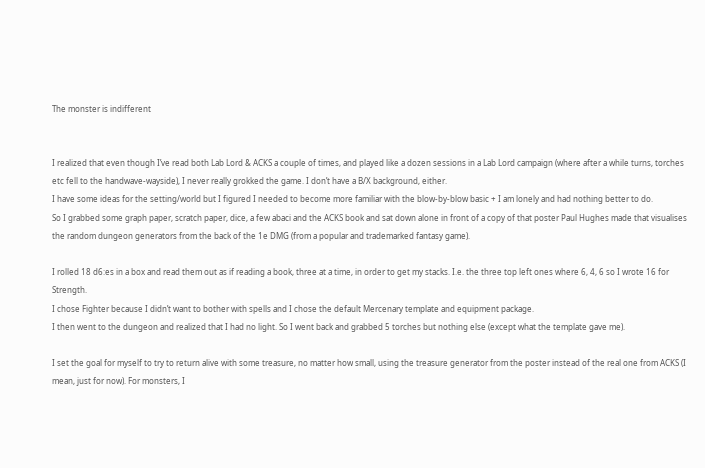The monster is indifferent


I realized that even though I’ve read both Lab Lord & ACKS a couple of times, and played like a dozen sessions in a Lab Lord campaign (where after a while turns, torches etc fell to the handwave-wayside), I never really grokked the game. I don’t have a B/X background, either.
I have some ideas for the setting/world but I figured I needed to become more familiar with the blow-by-blow basic + I am lonely and had nothing better to do.
So I grabbed some graph paper, scratch paper, dice, a few abaci and the ACKS book and sat down alone in front of a copy of that poster Paul Hughes made that visualises the random dungeon generators from the back of the 1e DMG (from a popular and trademarked fantasy game).

I rolled 18 d6:es in a box and read them out as if reading a book, three at a time, in order to get my stacks. I.e. the three top left ones where 6, 4, 6 so I wrote 16 for Strength.
I chose Fighter because I didn’t want to bother with spells and I chose the default Mercenary template and equipment package.
I then went to the dungeon and realized that I had no light. So I went back and grabbed 5 torches but nothing else (except what the template gave me).

I set the goal for myself to try to return alive with some treasure, no matter how small, using the treasure generator from the poster instead of the real one from ACKS (I mean, just for now). For monsters, I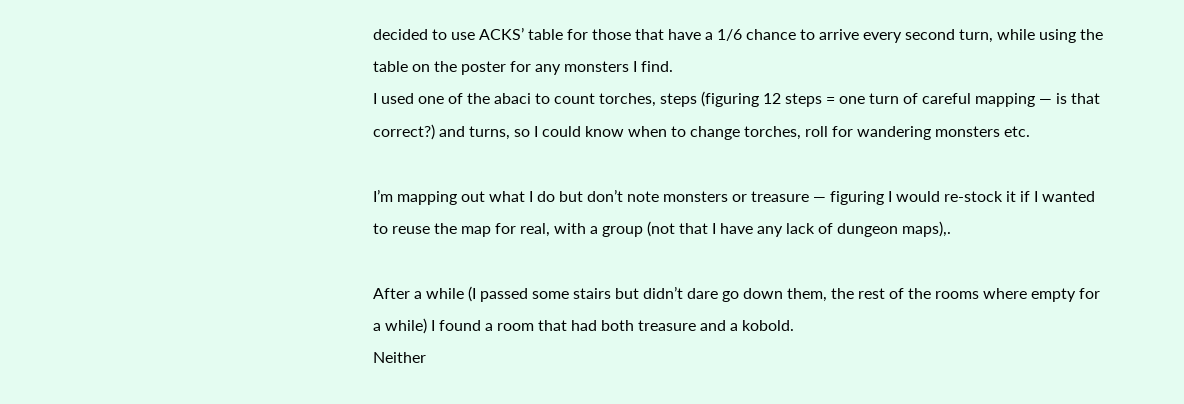decided to use ACKS’ table for those that have a 1/6 chance to arrive every second turn, while using the table on the poster for any monsters I find.
I used one of the abaci to count torches, steps (figuring 12 steps = one turn of careful mapping — is that correct?) and turns, so I could know when to change torches, roll for wandering monsters etc.

I’m mapping out what I do but don’t note monsters or treasure — figuring I would re-stock it if I wanted to reuse the map for real, with a group (not that I have any lack of dungeon maps),.

After a while (I passed some stairs but didn’t dare go down them, the rest of the rooms where empty for a while) I found a room that had both treasure and a kobold.
Neither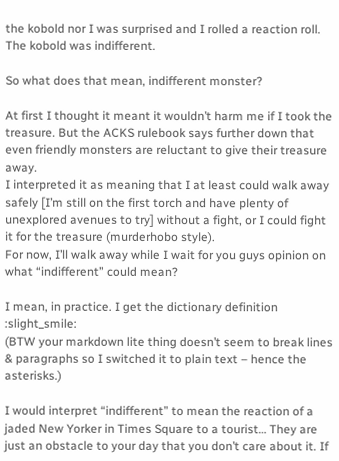the kobold nor I was surprised and I rolled a reaction roll. The kobold was indifferent.

So what does that mean, indifferent monster?

At first I thought it meant it wouldn’t harm me if I took the treasure. But the ACKS rulebook says further down that even friendly monsters are reluctant to give their treasure away.
I interpreted it as meaning that I at least could walk away safely [I’m still on the first torch and have plenty of unexplored avenues to try] without a fight, or I could fight it for the treasure (murderhobo style).
For now, I’ll walk away while I wait for you guys opinion on what “indifferent” could mean?

I mean, in practice. I get the dictionary definition :slight_smile:
(BTW your markdown lite thing doesn’t seem to break lines & paragraphs so I switched it to plain text – hence the asterisks.)

I would interpret “indifferent” to mean the reaction of a jaded New Yorker in Times Square to a tourist… They are just an obstacle to your day that you don’t care about it. If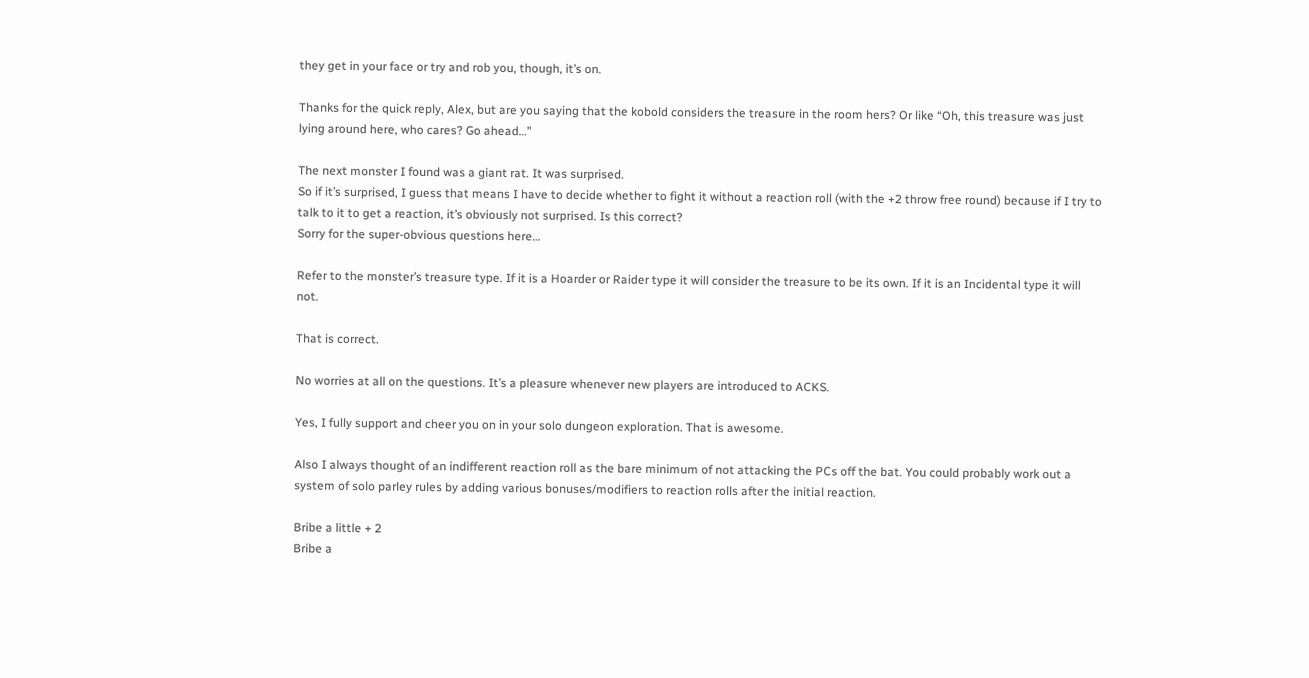they get in your face or try and rob you, though, it’s on.

Thanks for the quick reply, Alex, but are you saying that the kobold considers the treasure in the room hers? Or like “Oh, this treasure was just lying around here, who cares? Go ahead…”

The next monster I found was a giant rat. It was surprised.
So if it’s surprised, I guess that means I have to decide whether to fight it without a reaction roll (with the +2 throw free round) because if I try to talk to it to get a reaction, it’s obviously not surprised. Is this correct?
Sorry for the super-obvious questions here…

Refer to the monster’s treasure type. If it is a Hoarder or Raider type it will consider the treasure to be its own. If it is an Incidental type it will not.

That is correct.

No worries at all on the questions. It’s a pleasure whenever new players are introduced to ACKS.

Yes, I fully support and cheer you on in your solo dungeon exploration. That is awesome.

Also I always thought of an indifferent reaction roll as the bare minimum of not attacking the PCs off the bat. You could probably work out a system of solo parley rules by adding various bonuses/modifiers to reaction rolls after the initial reaction.

Bribe a little + 2
Bribe a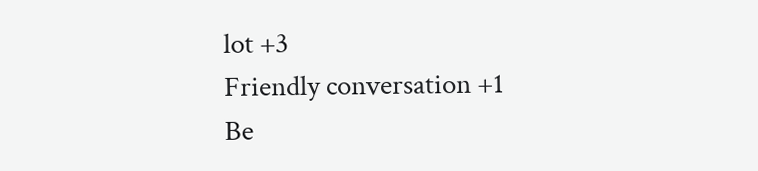lot +3
Friendly conversation +1
Be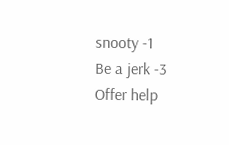snooty -1
Be a jerk -3
Offer help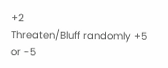+2
Threaten/Bluff randomly +5 or -5